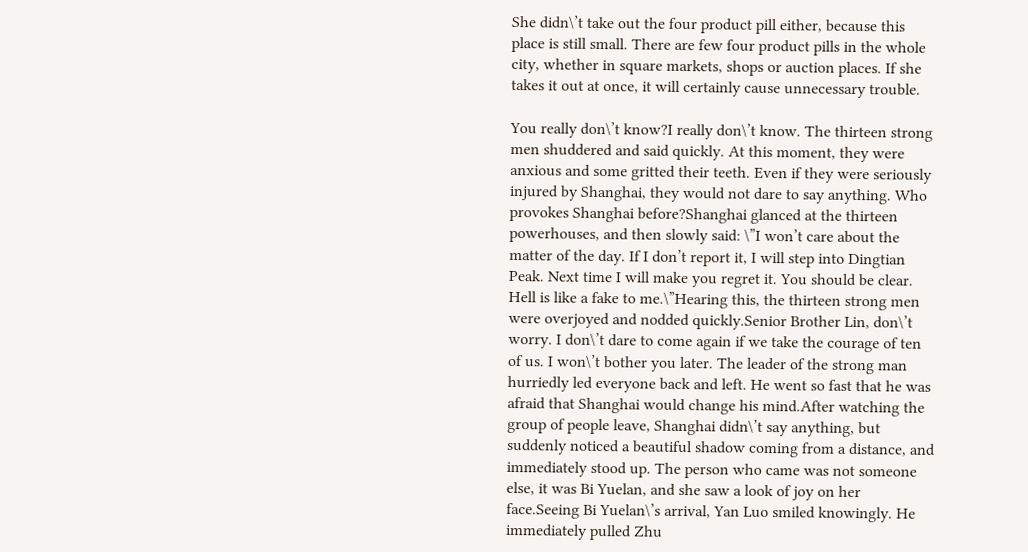She didn\’t take out the four product pill either, because this place is still small. There are few four product pills in the whole city, whether in square markets, shops or auction places. If she takes it out at once, it will certainly cause unnecessary trouble.

You really don\’t know?I really don\’t know. The thirteen strong men shuddered and said quickly. At this moment, they were anxious and some gritted their teeth. Even if they were seriously injured by Shanghai, they would not dare to say anything. Who provokes Shanghai before?Shanghai glanced at the thirteen powerhouses, and then slowly said: \”I won’t care about the matter of the day. If I don’t report it, I will step into Dingtian Peak. Next time I will make you regret it. You should be clear. Hell is like a fake to me.\”Hearing this, the thirteen strong men were overjoyed and nodded quickly.Senior Brother Lin, don\’t worry. I don\’t dare to come again if we take the courage of ten of us. I won\’t bother you later. The leader of the strong man hurriedly led everyone back and left. He went so fast that he was afraid that Shanghai would change his mind.After watching the group of people leave, Shanghai didn\’t say anything, but suddenly noticed a beautiful shadow coming from a distance, and immediately stood up. The person who came was not someone else, it was Bi Yuelan, and she saw a look of joy on her face.Seeing Bi Yuelan\’s arrival, Yan Luo smiled knowingly. He immediately pulled Zhu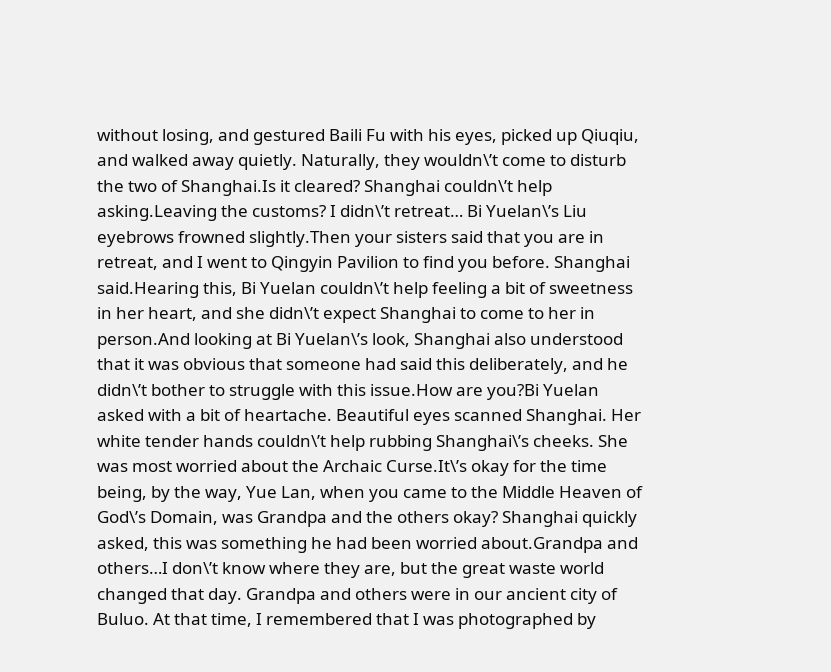without losing, and gestured Baili Fu with his eyes, picked up Qiuqiu, and walked away quietly. Naturally, they wouldn\’t come to disturb the two of Shanghai.Is it cleared? Shanghai couldn\’t help asking.Leaving the customs? I didn\’t retreat… Bi Yuelan\’s Liu eyebrows frowned slightly.Then your sisters said that you are in retreat, and I went to Qingyin Pavilion to find you before. Shanghai said.Hearing this, Bi Yuelan couldn\’t help feeling a bit of sweetness in her heart, and she didn\’t expect Shanghai to come to her in person.And looking at Bi Yuelan\’s look, Shanghai also understood that it was obvious that someone had said this deliberately, and he didn\’t bother to struggle with this issue.How are you?Bi Yuelan asked with a bit of heartache. Beautiful eyes scanned Shanghai. Her white tender hands couldn\’t help rubbing Shanghai\’s cheeks. She was most worried about the Archaic Curse.It\’s okay for the time being, by the way, Yue Lan, when you came to the Middle Heaven of God\’s Domain, was Grandpa and the others okay? Shanghai quickly asked, this was something he had been worried about.Grandpa and others…I don\’t know where they are, but the great waste world changed that day. Grandpa and others were in our ancient city of Buluo. At that time, I remembered that I was photographed by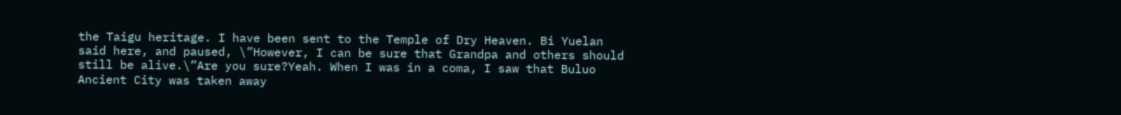the Taigu heritage. I have been sent to the Temple of Dry Heaven. Bi Yuelan said here, and paused, \”However, I can be sure that Grandpa and others should still be alive.\”Are you sure?Yeah. When I was in a coma, I saw that Buluo Ancient City was taken away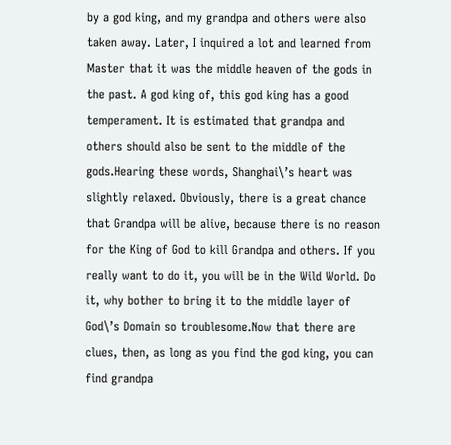by a god king, and my grandpa and others were also taken away. Later, I inquired a lot and learned from Master that it was the middle heaven of the gods in the past. A god king of, this god king has a good temperament. It is estimated that grandpa and others should also be sent to the middle of the gods.Hearing these words, Shanghai\’s heart was slightly relaxed. Obviously, there is a great chance that Grandpa will be alive, because there is no reason for the King of God to kill Grandpa and others. If you really want to do it, you will be in the Wild World. Do it, why bother to bring it to the middle layer of God\’s Domain so troublesome.Now that there are clues, then, as long as you find the god king, you can find grandpa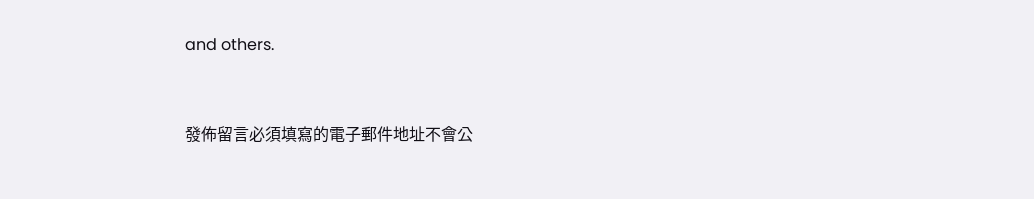and others.


發佈留言必須填寫的電子郵件地址不會公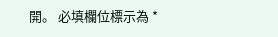開。 必填欄位標示為 *